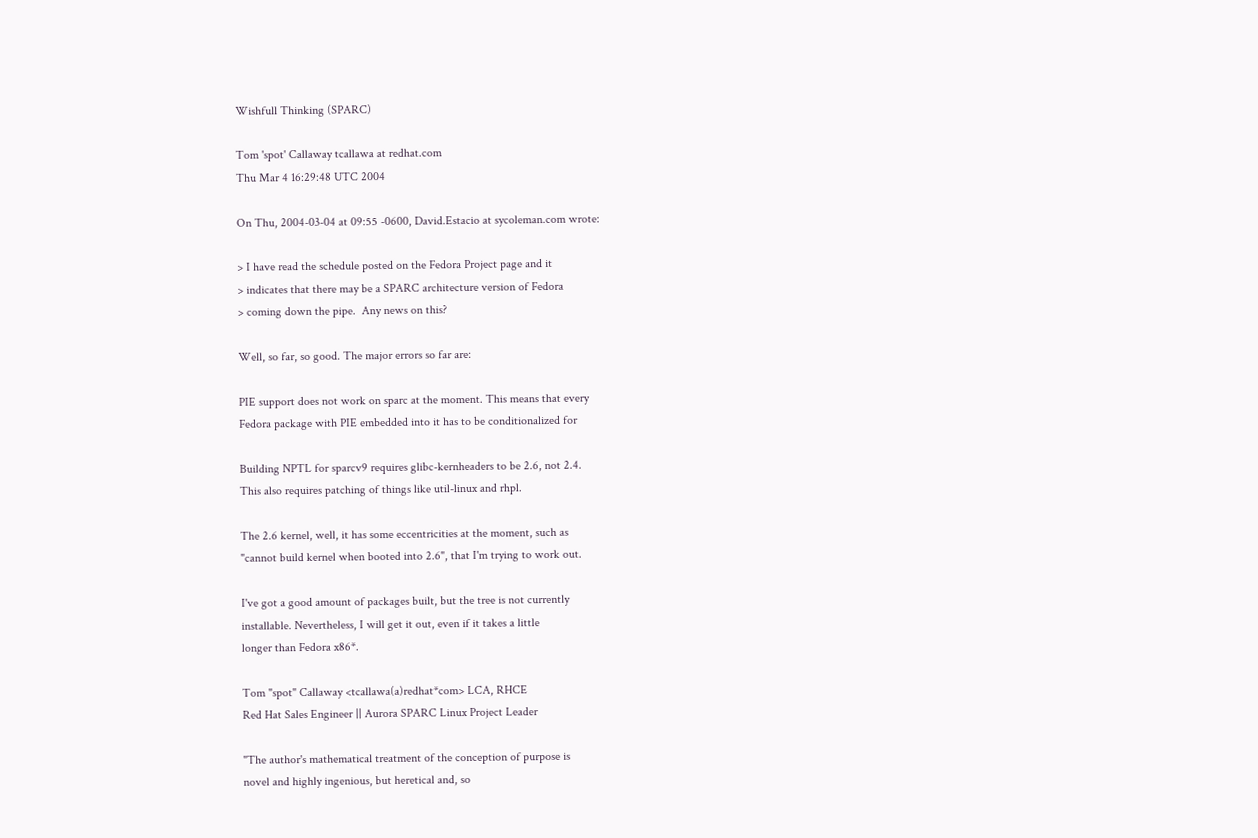Wishfull Thinking (SPARC)

Tom 'spot' Callaway tcallawa at redhat.com
Thu Mar 4 16:29:48 UTC 2004

On Thu, 2004-03-04 at 09:55 -0600, David.Estacio at sycoleman.com wrote:

> I have read the schedule posted on the Fedora Project page and it
> indicates that there may be a SPARC architecture version of Fedora
> coming down the pipe.  Any news on this?

Well, so far, so good. The major errors so far are:

PIE support does not work on sparc at the moment. This means that every
Fedora package with PIE embedded into it has to be conditionalized for

Building NPTL for sparcv9 requires glibc-kernheaders to be 2.6, not 2.4.
This also requires patching of things like util-linux and rhpl.

The 2.6 kernel, well, it has some eccentricities at the moment, such as
"cannot build kernel when booted into 2.6", that I'm trying to work out.

I've got a good amount of packages built, but the tree is not currently
installable. Nevertheless, I will get it out, even if it takes a little
longer than Fedora x86*.

Tom "spot" Callaway <tcallawa(a)redhat*com> LCA, RHCE
Red Hat Sales Engineer || Aurora SPARC Linux Project Leader

"The author's mathematical treatment of the conception of purpose is
novel and highly ingenious, but heretical and, so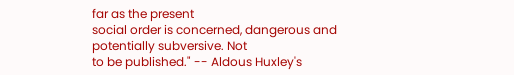far as the present
social order is concerned, dangerous and potentially subversive. Not
to be published." -- Aldous Huxley's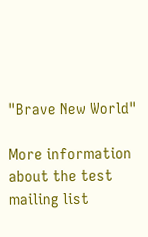"Brave New World"

More information about the test mailing list